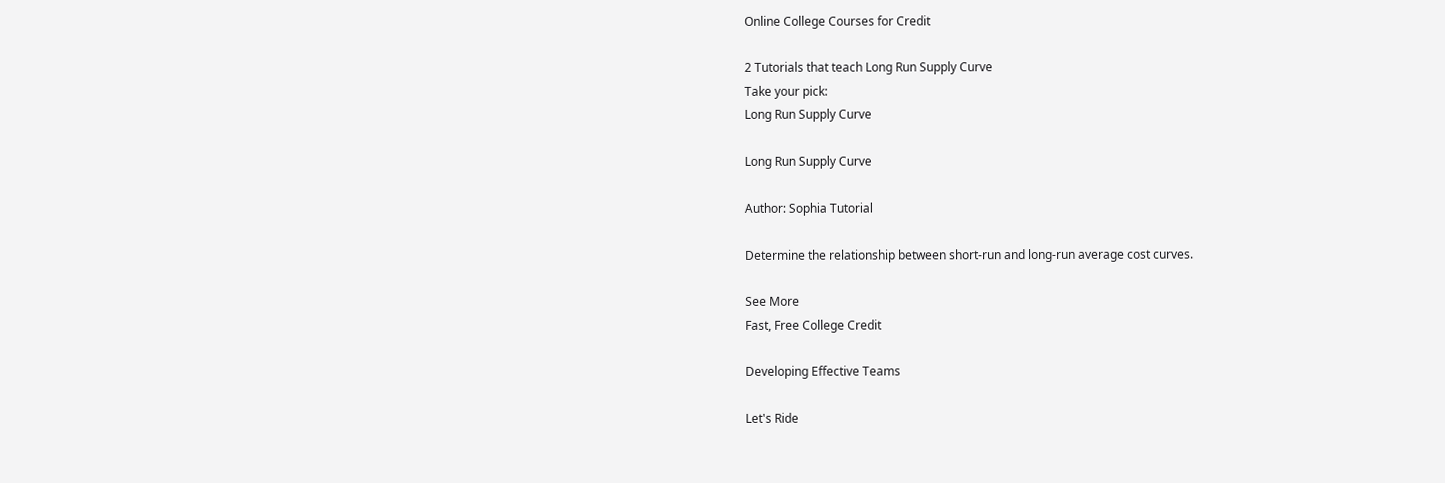Online College Courses for Credit

2 Tutorials that teach Long Run Supply Curve
Take your pick:
Long Run Supply Curve

Long Run Supply Curve

Author: Sophia Tutorial

Determine the relationship between short-run and long-run average cost curves.

See More
Fast, Free College Credit

Developing Effective Teams

Let's Ride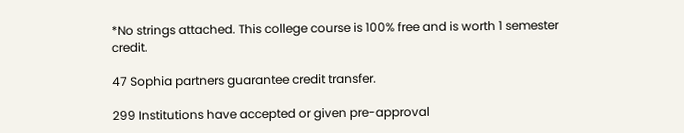*No strings attached. This college course is 100% free and is worth 1 semester credit.

47 Sophia partners guarantee credit transfer.

299 Institutions have accepted or given pre-approval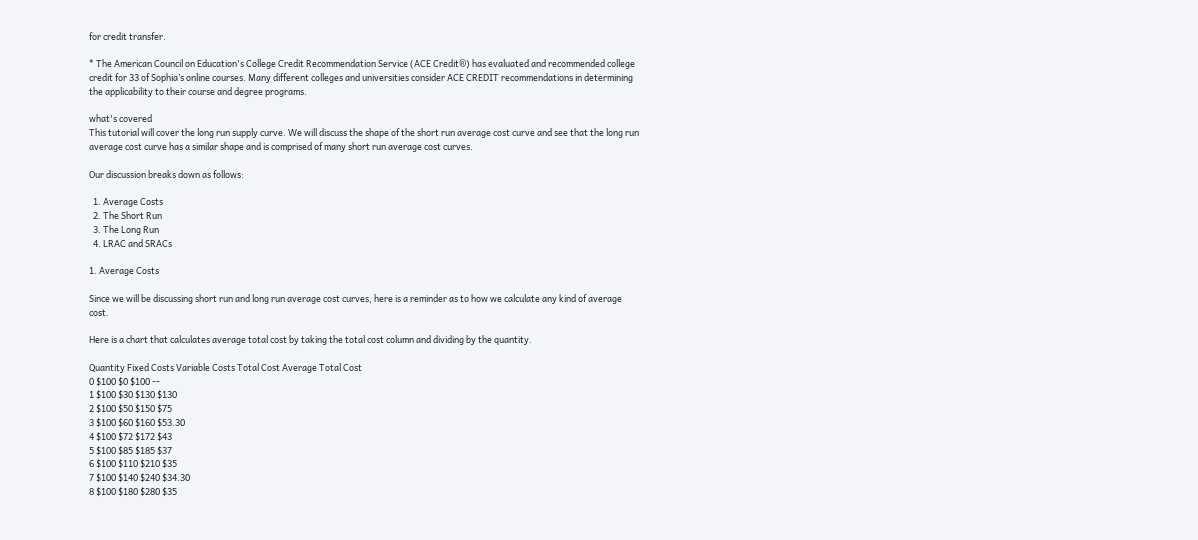for credit transfer.

* The American Council on Education's College Credit Recommendation Service (ACE Credit®) has evaluated and recommended college credit for 33 of Sophia’s online courses. Many different colleges and universities consider ACE CREDIT recommendations in determining the applicability to their course and degree programs.

what's covered
This tutorial will cover the long run supply curve. We will discuss the shape of the short run average cost curve and see that the long run average cost curve has a similar shape and is comprised of many short run average cost curves.

Our discussion breaks down as follows:

  1. Average Costs
  2. The Short Run
  3. The Long Run
  4. LRAC and SRACs

1. Average Costs

Since we will be discussing short run and long run average cost curves, here is a reminder as to how we calculate any kind of average cost.

Here is a chart that calculates average total cost by taking the total cost column and dividing by the quantity.

Quantity Fixed Costs Variable Costs Total Cost Average Total Cost
0 $100 $0 $100 --
1 $100 $30 $130 $130
2 $100 $50 $150 $75
3 $100 $60 $160 $53.30
4 $100 $72 $172 $43
5 $100 $85 $185 $37
6 $100 $110 $210 $35
7 $100 $140 $240 $34.30
8 $100 $180 $280 $35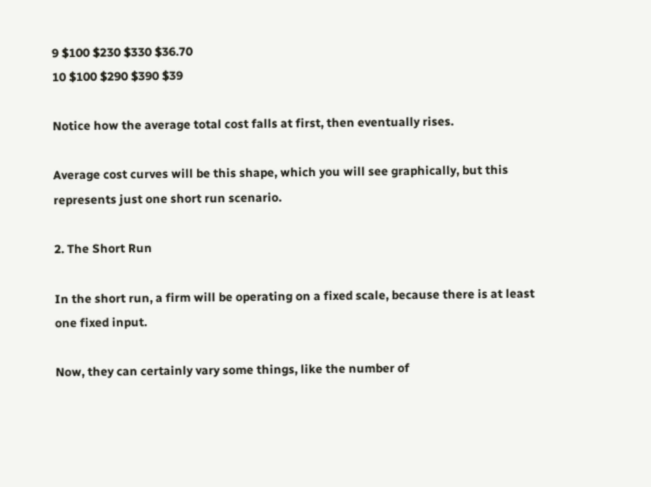9 $100 $230 $330 $36.70
10 $100 $290 $390 $39

Notice how the average total cost falls at first, then eventually rises.

Average cost curves will be this shape, which you will see graphically, but this represents just one short run scenario.

2. The Short Run

In the short run, a firm will be operating on a fixed scale, because there is at least one fixed input.

Now, they can certainly vary some things, like the number of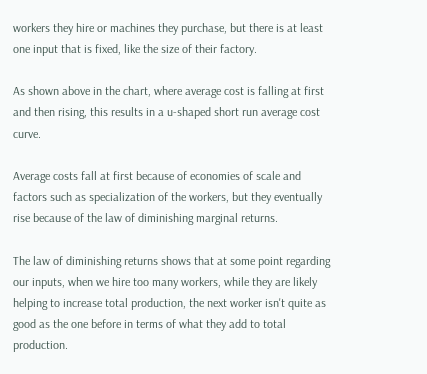workers they hire or machines they purchase, but there is at least one input that is fixed, like the size of their factory.

As shown above in the chart, where average cost is falling at first and then rising, this results in a u-shaped short run average cost curve.

Average costs fall at first because of economies of scale and factors such as specialization of the workers, but they eventually rise because of the law of diminishing marginal returns.

The law of diminishing returns shows that at some point regarding our inputs, when we hire too many workers, while they are likely helping to increase total production, the next worker isn't quite as good as the one before in terms of what they add to total production.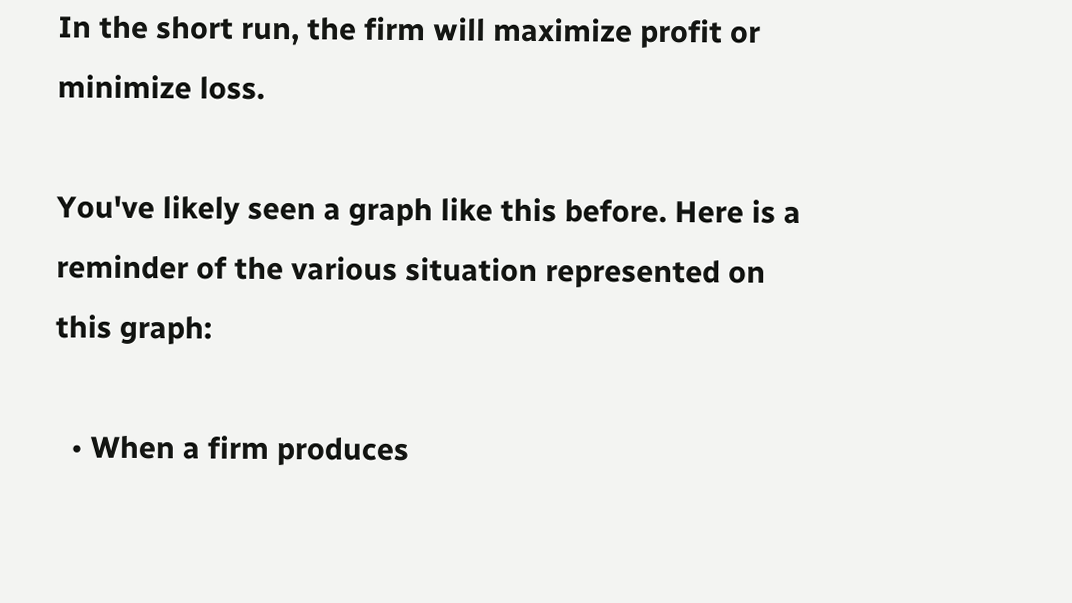In the short run, the firm will maximize profit or minimize loss.

You've likely seen a graph like this before. Here is a reminder of the various situation represented on this graph:

  • When a firm produces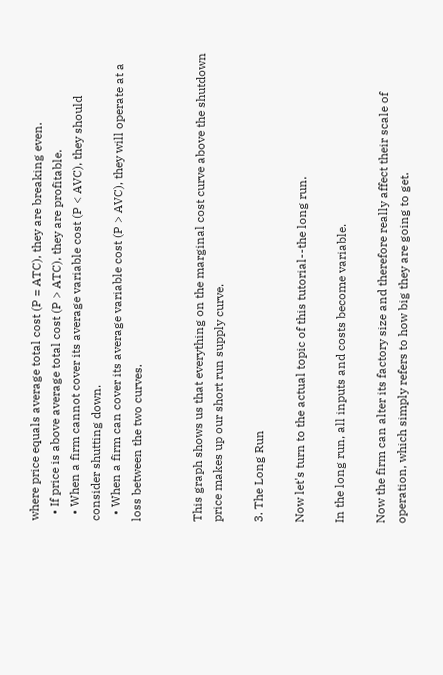where price equals average total cost (P = ATC), they are breaking even.
  • If price is above average total cost (P > ATC), they are profitable.
  • When a firm cannot cover its average variable cost (P < AVC), they should consider shutting down.
  • When a firm can cover its average variable cost (P > AVC), they will operate at a loss between the two curves.


This graph shows us that everything on the marginal cost curve above the shutdown price makes up our short run supply curve.

3. The Long Run

Now let's turn to the actual topic of this tutorial--the long run.

In the long run, all inputs and costs become variable.

Now the firm can alter its factory size and therefore really affect their scale of operation, which simply refers to how big they are going to get.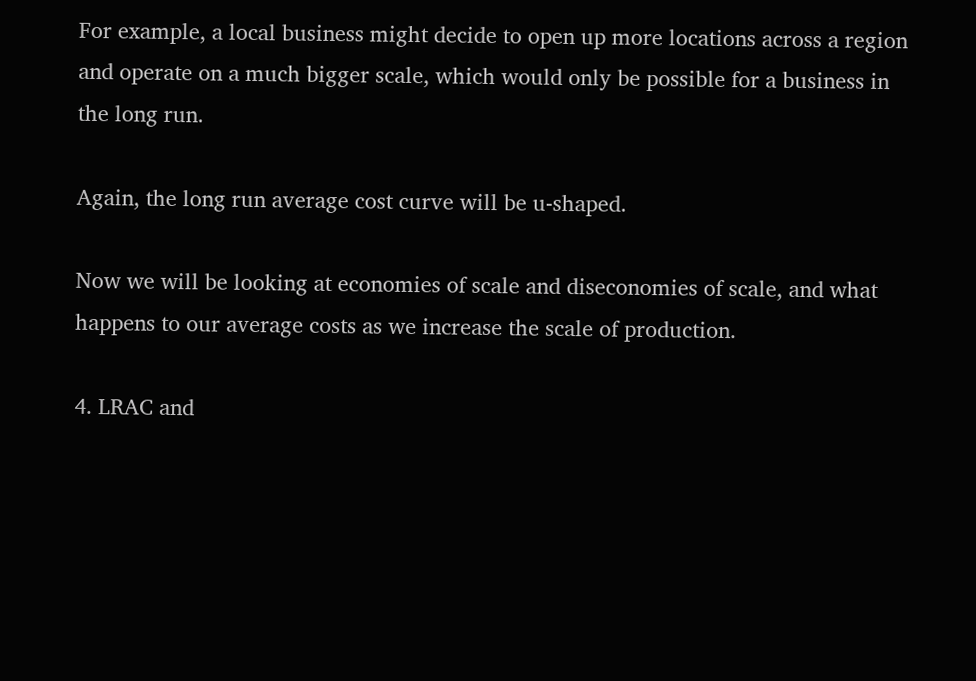For example, a local business might decide to open up more locations across a region and operate on a much bigger scale, which would only be possible for a business in the long run.

Again, the long run average cost curve will be u-shaped.

Now we will be looking at economies of scale and diseconomies of scale, and what happens to our average costs as we increase the scale of production.

4. LRAC and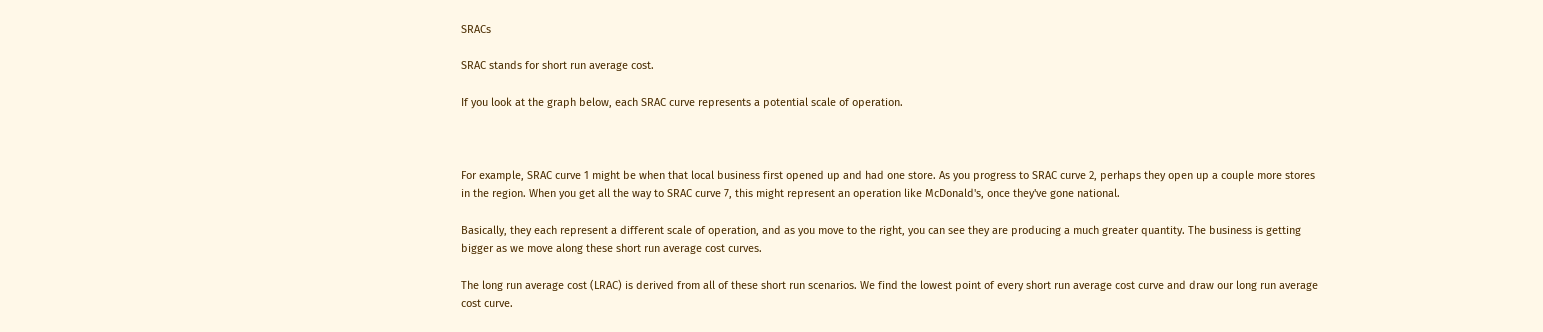SRACs

SRAC stands for short run average cost.

If you look at the graph below, each SRAC curve represents a potential scale of operation.



For example, SRAC curve 1 might be when that local business first opened up and had one store. As you progress to SRAC curve 2, perhaps they open up a couple more stores in the region. When you get all the way to SRAC curve 7, this might represent an operation like McDonald's, once they've gone national.

Basically, they each represent a different scale of operation, and as you move to the right, you can see they are producing a much greater quantity. The business is getting bigger as we move along these short run average cost curves.

The long run average cost (LRAC) is derived from all of these short run scenarios. We find the lowest point of every short run average cost curve and draw our long run average cost curve.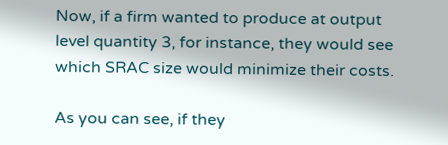Now, if a firm wanted to produce at output level quantity 3, for instance, they would see which SRAC size would minimize their costs.

As you can see, if they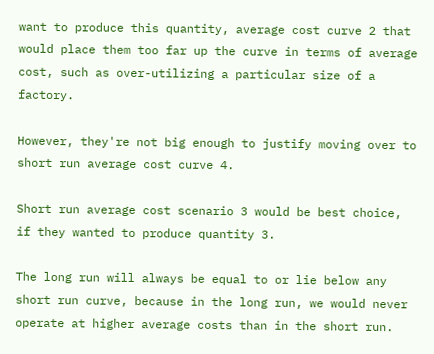want to produce this quantity, average cost curve 2 that would place them too far up the curve in terms of average cost, such as over-utilizing a particular size of a factory.

However, they're not big enough to justify moving over to short run average cost curve 4.

Short run average cost scenario 3 would be best choice, if they wanted to produce quantity 3.

The long run will always be equal to or lie below any short run curve, because in the long run, we would never operate at higher average costs than in the short run.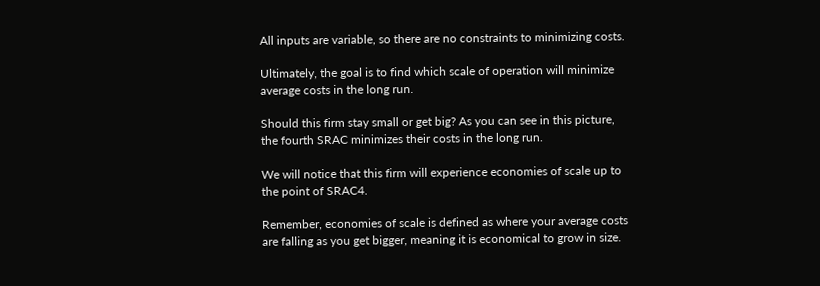All inputs are variable, so there are no constraints to minimizing costs.

Ultimately, the goal is to find which scale of operation will minimize average costs in the long run.

Should this firm stay small or get big? As you can see in this picture, the fourth SRAC minimizes their costs in the long run.

We will notice that this firm will experience economies of scale up to the point of SRAC4.

Remember, economies of scale is defined as where your average costs are falling as you get bigger, meaning it is economical to grow in size.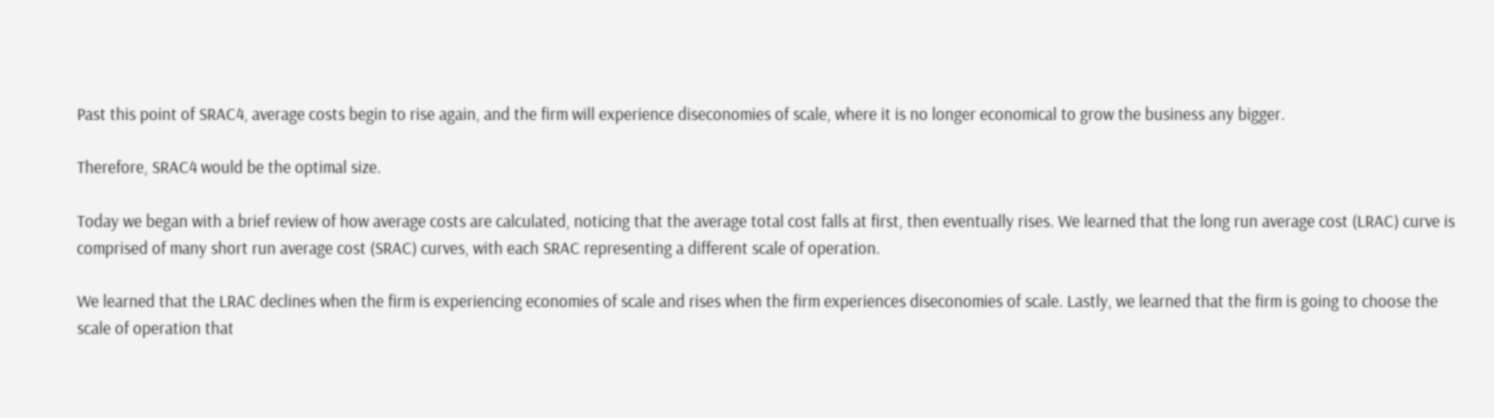Past this point of SRAC4, average costs begin to rise again, and the firm will experience diseconomies of scale, where it is no longer economical to grow the business any bigger.

Therefore, SRAC4 would be the optimal size.

Today we began with a brief review of how average costs are calculated, noticing that the average total cost falls at first, then eventually rises. We learned that the long run average cost (LRAC) curve is comprised of many short run average cost (SRAC) curves, with each SRAC representing a different scale of operation.

We learned that the LRAC declines when the firm is experiencing economies of scale and rises when the firm experiences diseconomies of scale. Lastly, we learned that the firm is going to choose the scale of operation that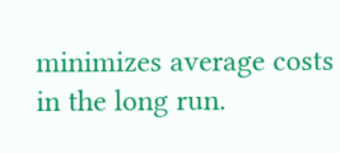minimizes average costs in the long run.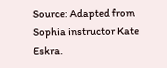Source: Adapted from Sophia instructor Kate Eskra.